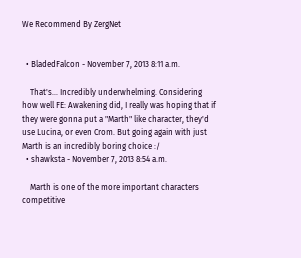We Recommend By ZergNet


  • BladedFalcon - November 7, 2013 8:11 a.m.

    That's... Incredibly underwhelming. Considering how well FE: Awakening did, I really was hoping that if they were gonna put a "Marth" like character, they'd use Lucina, or even Crom. But going again with just Marth is an incredibly boring choice :/
  • shawksta - November 7, 2013 8:54 a.m.

    Marth is one of the more important characters competitive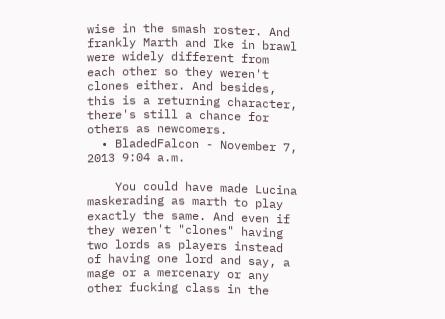wise in the smash roster. And frankly Marth and Ike in brawl were widely different from each other so they weren't clones either. And besides, this is a returning character, there's still a chance for others as newcomers.
  • BladedFalcon - November 7, 2013 9:04 a.m.

    You could have made Lucina maskerading as marth to play exactly the same. And even if they weren't "clones" having two lords as players instead of having one lord and say, a mage or a mercenary or any other fucking class in the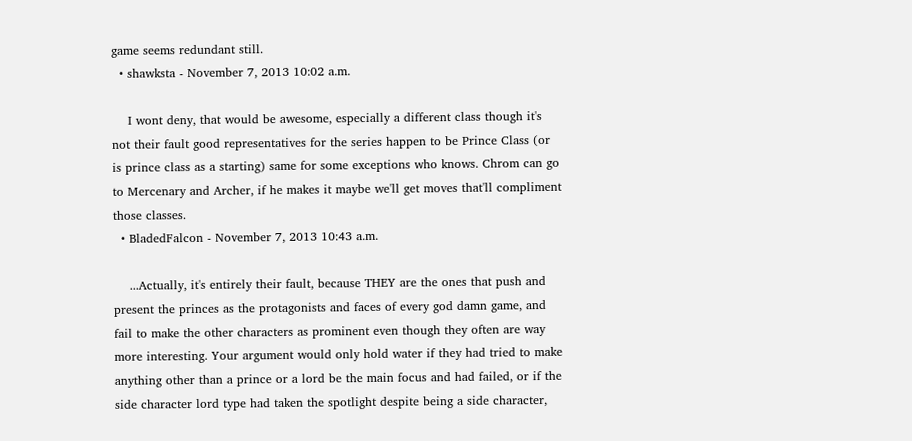game seems redundant still.
  • shawksta - November 7, 2013 10:02 a.m.

    I wont deny, that would be awesome, especially a different class though it's not their fault good representatives for the series happen to be Prince Class (or is prince class as a starting) same for some exceptions who knows. Chrom can go to Mercenary and Archer, if he makes it maybe we'll get moves that'll compliment those classes.
  • BladedFalcon - November 7, 2013 10:43 a.m.

    ...Actually, it's entirely their fault, because THEY are the ones that push and present the princes as the protagonists and faces of every god damn game, and fail to make the other characters as prominent even though they often are way more interesting. Your argument would only hold water if they had tried to make anything other than a prince or a lord be the main focus and had failed, or if the side character lord type had taken the spotlight despite being a side character,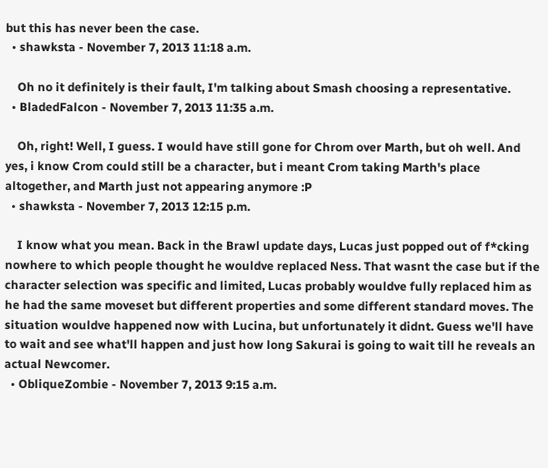but this has never been the case.
  • shawksta - November 7, 2013 11:18 a.m.

    Oh no it definitely is their fault, I'm talking about Smash choosing a representative.
  • BladedFalcon - November 7, 2013 11:35 a.m.

    Oh, right! Well, I guess. I would have still gone for Chrom over Marth, but oh well. And yes, i know Crom could still be a character, but i meant Crom taking Marth's place altogether, and Marth just not appearing anymore :P
  • shawksta - November 7, 2013 12:15 p.m.

    I know what you mean. Back in the Brawl update days, Lucas just popped out of f*cking nowhere to which people thought he wouldve replaced Ness. That wasnt the case but if the character selection was specific and limited, Lucas probably wouldve fully replaced him as he had the same moveset but different properties and some different standard moves. The situation wouldve happened now with Lucina, but unfortunately it didnt. Guess we'll have to wait and see what'll happen and just how long Sakurai is going to wait till he reveals an actual Newcomer.
  • ObliqueZombie - November 7, 2013 9:15 a.m.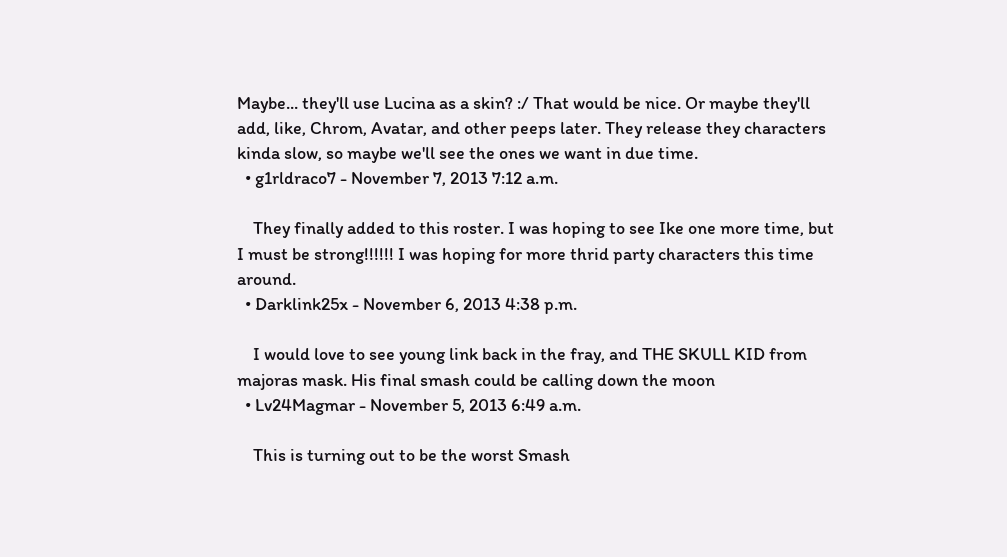Maybe... they'll use Lucina as a skin? :/ That would be nice. Or maybe they'll add, like, Chrom, Avatar, and other peeps later. They release they characters kinda slow, so maybe we'll see the ones we want in due time.
  • g1rldraco7 - November 7, 2013 7:12 a.m.

    They finally added to this roster. I was hoping to see Ike one more time, but I must be strong!!!!!! I was hoping for more thrid party characters this time around.
  • Darklink25x - November 6, 2013 4:38 p.m.

    I would love to see young link back in the fray, and THE SKULL KID from majoras mask. His final smash could be calling down the moon
  • Lv24Magmar - November 5, 2013 6:49 a.m.

    This is turning out to be the worst Smash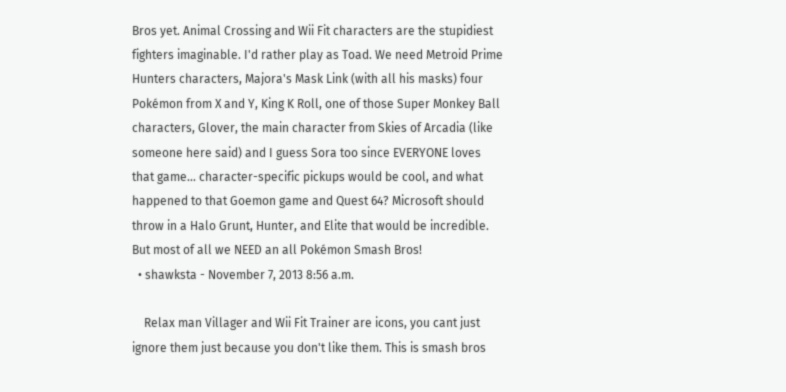Bros yet. Animal Crossing and Wii Fit characters are the stupidiest fighters imaginable. I'd rather play as Toad. We need Metroid Prime Hunters characters, Majora's Mask Link (with all his masks) four Pokémon from X and Y, King K Roll, one of those Super Monkey Ball characters, Glover, the main character from Skies of Arcadia (like someone here said) and I guess Sora too since EVERYONE loves that game... character-specific pickups would be cool, and what happened to that Goemon game and Quest 64? Microsoft should throw in a Halo Grunt, Hunter, and Elite that would be incredible. But most of all we NEED an all Pokémon Smash Bros!
  • shawksta - November 7, 2013 8:56 a.m.

    Relax man Villager and Wii Fit Trainer are icons, you cant just ignore them just because you don't like them. This is smash bros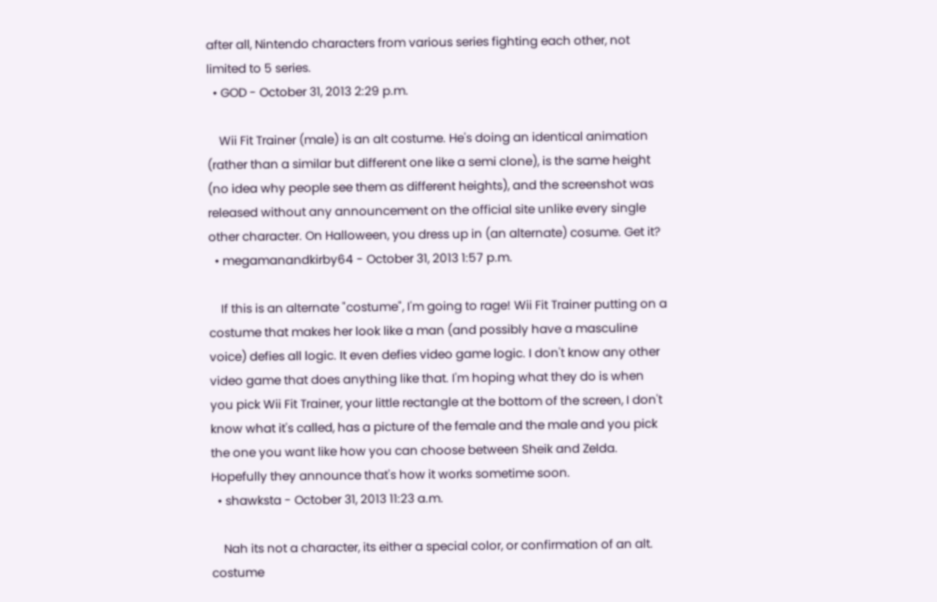after all, Nintendo characters from various series fighting each other, not limited to 5 series.
  • GOD - October 31, 2013 2:29 p.m.

    Wii Fit Trainer (male) is an alt costume. He's doing an identical animation (rather than a similar but different one like a semi clone), is the same height (no idea why people see them as different heights), and the screenshot was released without any announcement on the official site unlike every single other character. On Halloween, you dress up in (an alternate) cosume. Get it?
  • megamanandkirby64 - October 31, 2013 1:57 p.m.

    If this is an alternate "costume", I'm going to rage! Wii Fit Trainer putting on a costume that makes her look like a man (and possibly have a masculine voice) defies all logic. It even defies video game logic. I don't know any other video game that does anything like that. I'm hoping what they do is when you pick Wii Fit Trainer, your little rectangle at the bottom of the screen, I don't know what it's called, has a picture of the female and the male and you pick the one you want like how you can choose between Sheik and Zelda. Hopefully they announce that's how it works sometime soon.
  • shawksta - October 31, 2013 11:23 a.m.

    Nah its not a character, its either a special color, or confirmation of an alt. costume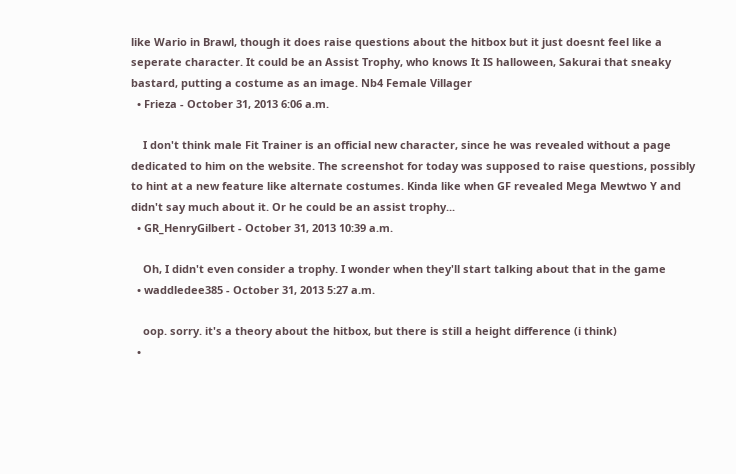like Wario in Brawl, though it does raise questions about the hitbox but it just doesnt feel like a seperate character. It could be an Assist Trophy, who knows It IS halloween, Sakurai that sneaky bastard, putting a costume as an image. Nb4 Female Villager
  • Frieza - October 31, 2013 6:06 a.m.

    I don't think male Fit Trainer is an official new character, since he was revealed without a page dedicated to him on the website. The screenshot for today was supposed to raise questions, possibly to hint at a new feature like alternate costumes. Kinda like when GF revealed Mega Mewtwo Y and didn't say much about it. Or he could be an assist trophy...
  • GR_HenryGilbert - October 31, 2013 10:39 a.m.

    Oh, I didn't even consider a trophy. I wonder when they'll start talking about that in the game
  • waddledee385 - October 31, 2013 5:27 a.m.

    oop. sorry. it's a theory about the hitbox, but there is still a height difference (i think)
  •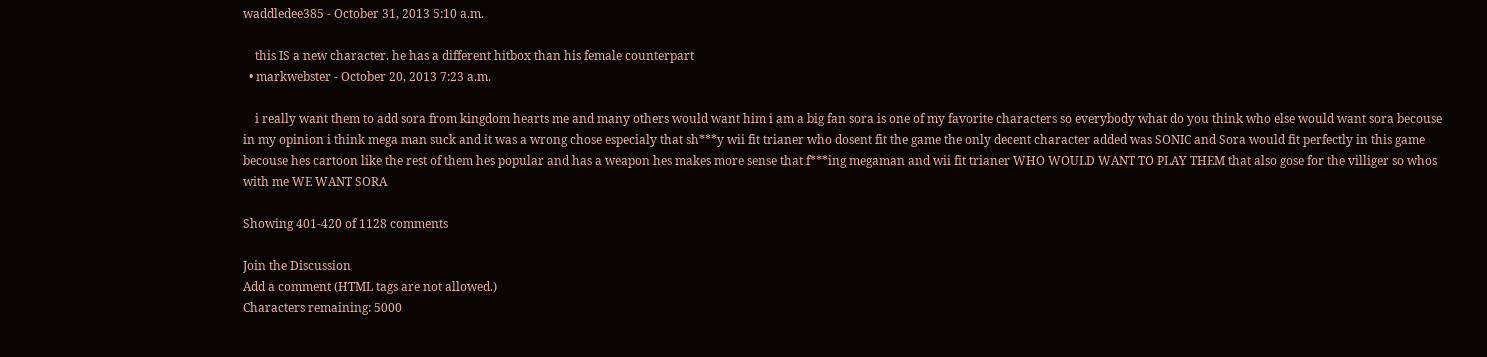waddledee385 - October 31, 2013 5:10 a.m.

    this IS a new character. he has a different hitbox than his female counterpart
  • markwebster - October 20, 2013 7:23 a.m.

    i really want them to add sora from kingdom hearts me and many others would want him i am a big fan sora is one of my favorite characters so everybody what do you think who else would want sora becouse in my opinion i think mega man suck and it was a wrong chose especialy that sh***y wii fit trianer who dosent fit the game the only decent character added was SONIC and Sora would fit perfectly in this game becouse hes cartoon like the rest of them hes popular and has a weapon hes makes more sense that f***ing megaman and wii fit trianer WHO WOULD WANT TO PLAY THEM that also gose for the villiger so whos with me WE WANT SORA

Showing 401-420 of 1128 comments

Join the Discussion
Add a comment (HTML tags are not allowed.)
Characters remaining: 5000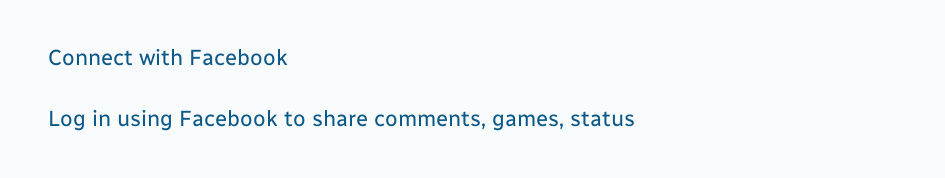Connect with Facebook

Log in using Facebook to share comments, games, status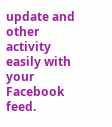update and other activity easily with your Facebook feed.